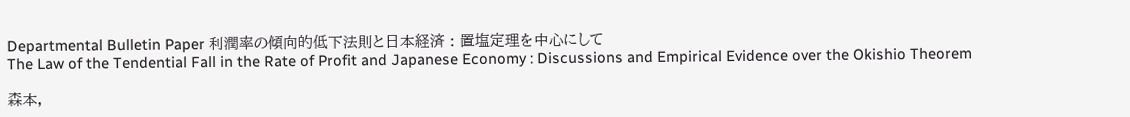Departmental Bulletin Paper 利潤率の傾向的低下法則と日本経済 : 置塩定理を中心にして
The Law of the Tendential Fall in the Rate of Profit and Japanese Economy : Discussions and Empirical Evidence over the Okishio Theorem

森本,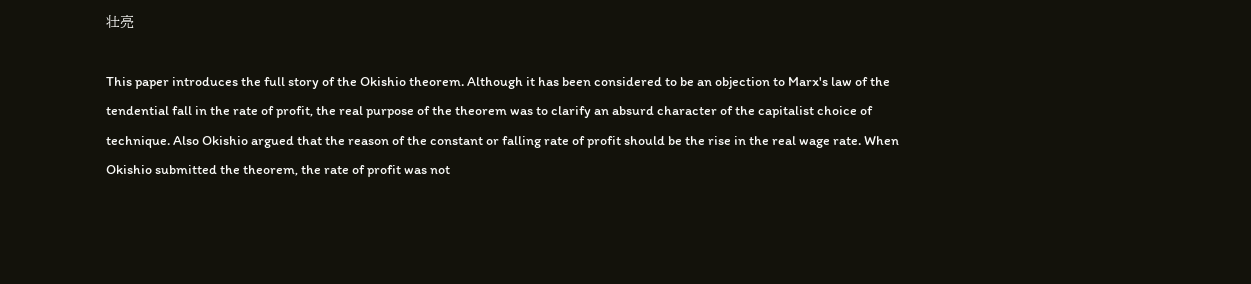壮亮

This paper introduces the full story of the Okishio theorem. Although it has been considered to be an objection to Marx's law of the tendential fall in the rate of profit, the real purpose of the theorem was to clarify an absurd character of the capitalist choice of technique. Also Okishio argued that the reason of the constant or falling rate of profit should be the rise in the real wage rate. When Okishio submitted the theorem, the rate of profit was not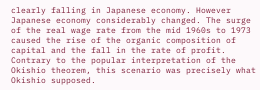clearly falling in Japanese economy. However Japanese economy considerably changed. The surge of the real wage rate from the mid 1960s to 1973 caused the rise of the organic composition of capital and the fall in the rate of profit. Contrary to the popular interpretation of the Okishio theorem, this scenario was precisely what Okishio supposed.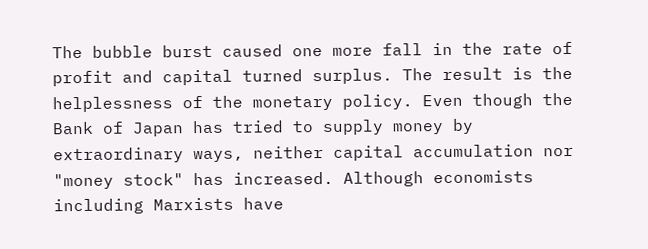The bubble burst caused one more fall in the rate of profit and capital turned surplus. The result is the helplessness of the monetary policy. Even though the Bank of Japan has tried to supply money by extraordinary ways, neither capital accumulation nor "money stock" has increased. Although economists including Marxists have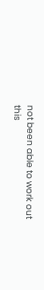not been able to work out this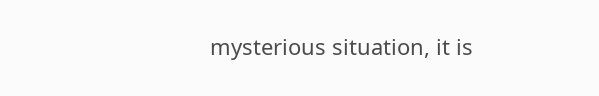mysterious situation, it is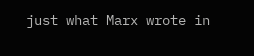just what Marx wrote in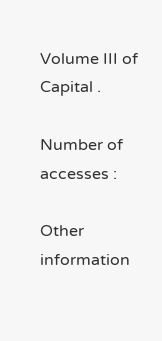Volume III of Capital .

Number of accesses :

Other information